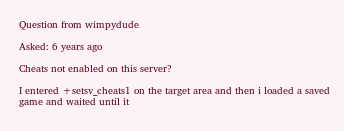Question from wimpydude

Asked: 6 years ago

Cheats not enabled on this server?

I entered +setsv_cheats1 on the target area and then i loaded a saved game and waited until it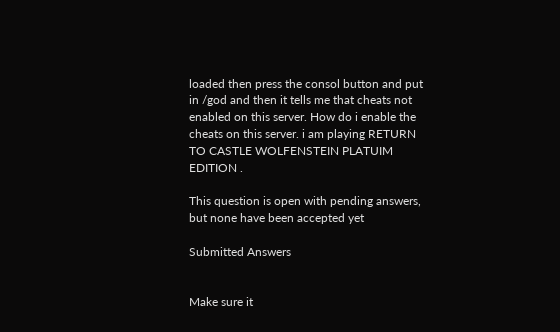loaded then press the consol button and put in /god and then it tells me that cheats not enabled on this server. How do i enable the cheats on this server. i am playing RETURN TO CASTLE WOLFENSTEIN PLATUIM EDITION .

This question is open with pending answers, but none have been accepted yet

Submitted Answers


Make sure it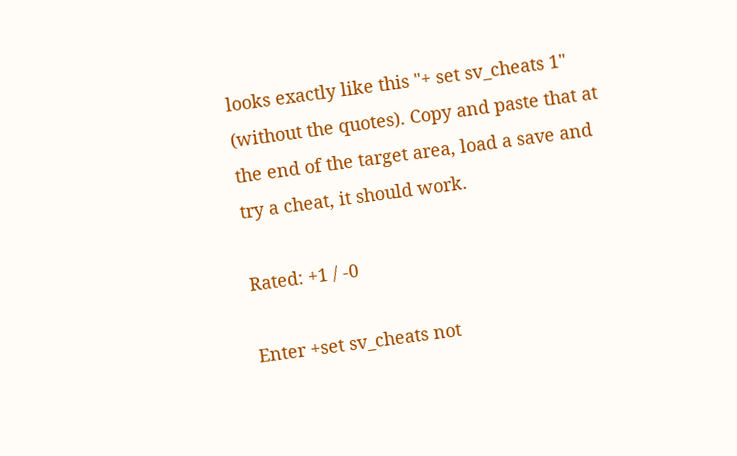looks exactly like this "+ set sv_cheats 1" (without the quotes). Copy and paste that at the end of the target area, load a save and try a cheat, it should work.

Rated: +1 / -0

Enter +set sv_cheats not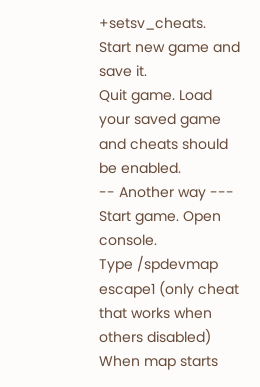+setsv_cheats.
Start new game and save it.
Quit game. Load your saved game and cheats should be enabled.
-- Another way ---
Start game. Open console.
Type /spdevmap escape1 (only cheat that works when others disabled)
When map starts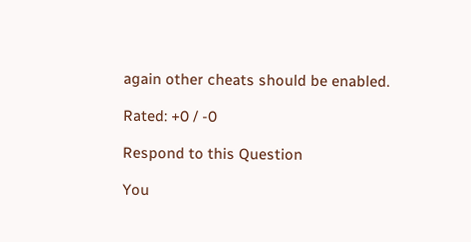again other cheats should be enabled.

Rated: +0 / -0

Respond to this Question

You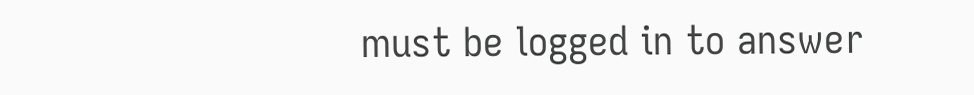must be logged in to answer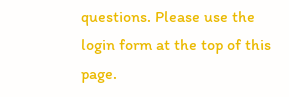questions. Please use the login form at the top of this page.